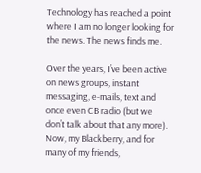Technology has reached a point where I am no longer looking for the news. The news finds me.

Over the years, I’ve been active on news groups, instant messaging, e-mails, text and once even CB radio (but we don’t talk about that any more). Now, my Blackberry, and for many of my friends,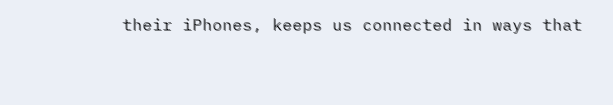their iPhones, keeps us connected in ways that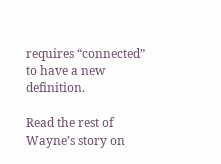requires “connected” to have a new definition.

Read the rest of Wayne’s story on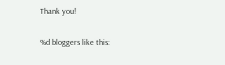Thank you!

%d bloggers like this: